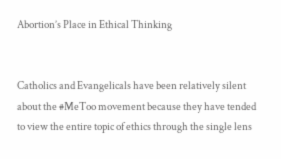Abortion’s Place in Ethical Thinking


Catholics and Evangelicals have been relatively silent about the #MeToo movement because they have tended to view the entire topic of ethics through the single lens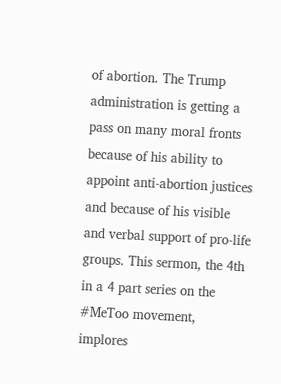of abortion. The Trump administration is getting a pass on many moral fronts because of his ability to appoint anti-abortion justices and because of his visible and verbal support of pro-life groups. This sermon, the 4th in a 4 part series on the #MeToo movement, implores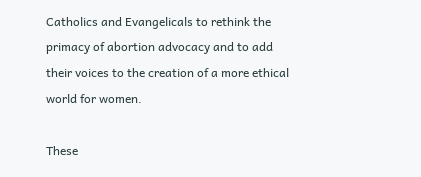Catholics and Evangelicals to rethink the primacy of abortion advocacy and to add their voices to the creation of a more ethical world for women.

These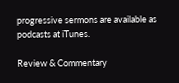progressive sermons are available as podcasts at iTunes.

Review & Commentary